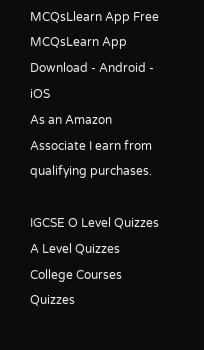MCQsLlearn App Free MCQsLearn App Download - Android - iOS
As an Amazon Associate I earn from qualifying purchases.

IGCSE O Level Quizzes
A Level Quizzes
College Courses Quizzes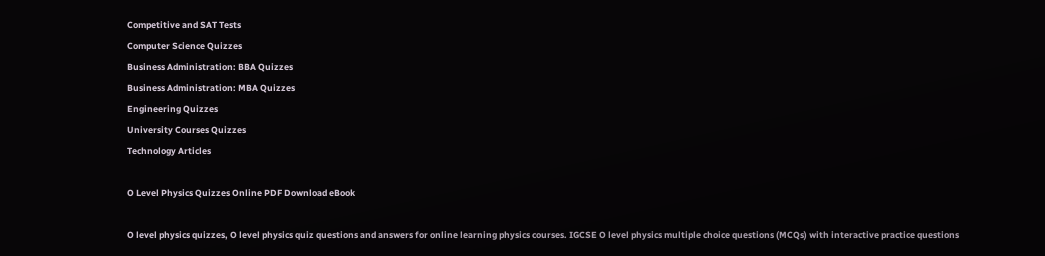Competitive and SAT Tests
Computer Science Quizzes
Business Administration: BBA Quizzes
Business Administration: MBA Quizzes
Engineering Quizzes
University Courses Quizzes
Technology Articles

O Level Physics Quizzes Online PDF Download eBook

O level physics quizzes, O level physics quiz questions and answers for online learning physics courses. IGCSE O level physics multiple choice questions (MCQs) with interactive practice questions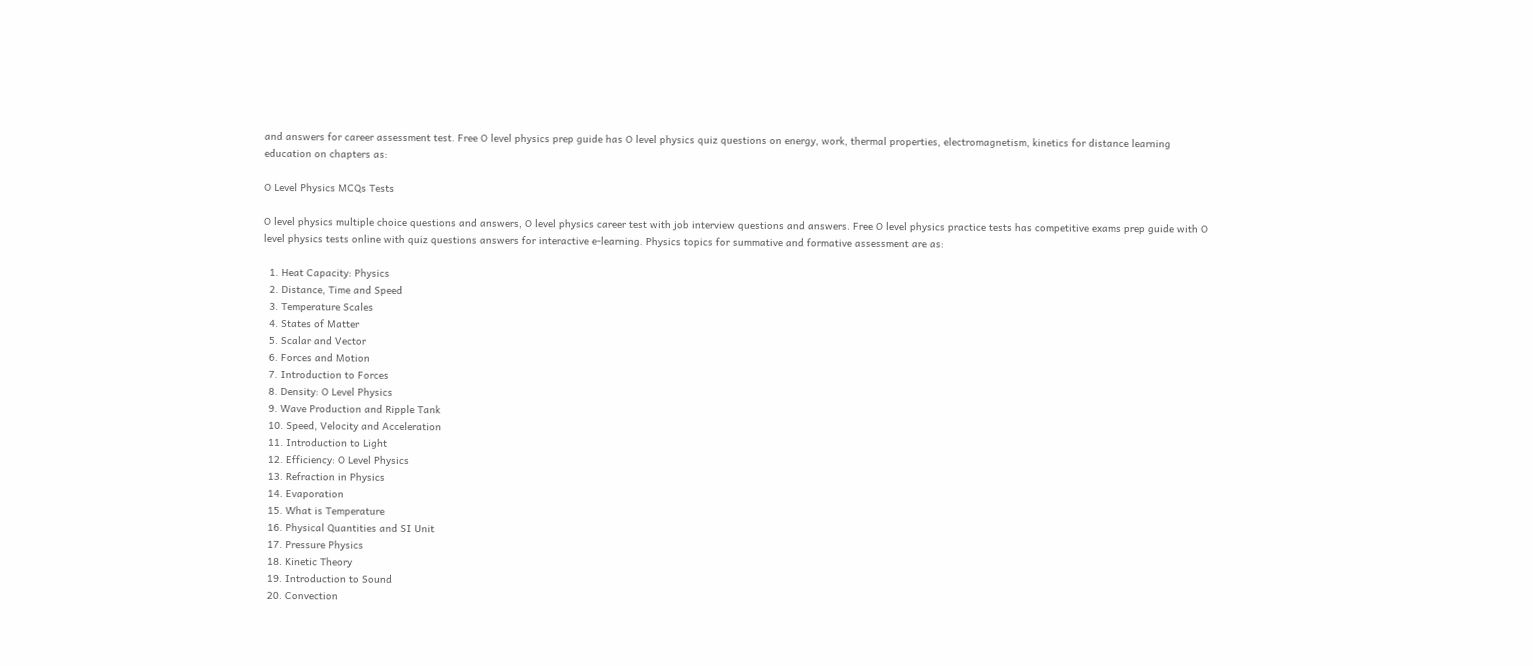and answers for career assessment test. Free O level physics prep guide has O level physics quiz questions on energy, work, thermal properties, electromagnetism, kinetics for distance learning education on chapters as:

O Level Physics MCQs Tests

O level physics multiple choice questions and answers, O level physics career test with job interview questions and answers. Free O level physics practice tests has competitive exams prep guide with O level physics tests online with quiz questions answers for interactive e-learning. Physics topics for summative and formative assessment are as:

  1. Heat Capacity: Physics
  2. Distance, Time and Speed
  3. Temperature Scales
  4. States of Matter
  5. Scalar and Vector
  6. Forces and Motion
  7. Introduction to Forces
  8. Density: O Level Physics
  9. Wave Production and Ripple Tank
  10. Speed, Velocity and Acceleration
  11. Introduction to Light
  12. Efficiency: O Level Physics
  13. Refraction in Physics
  14. Evaporation
  15. What is Temperature
  16. Physical Quantities and SI Unit
  17. Pressure Physics
  18. Kinetic Theory
  19. Introduction to Sound
  20. Convection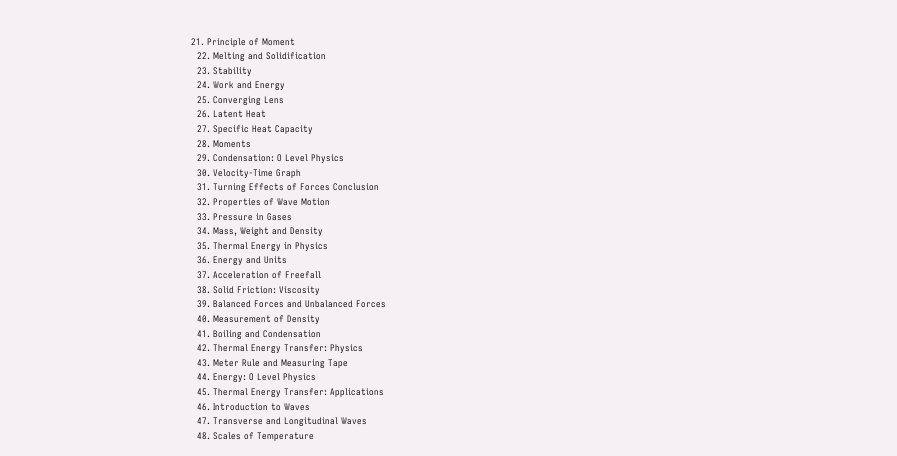21. Principle of Moment
  22. Melting and Solidification
  23. Stability
  24. Work and Energy
  25. Converging Lens
  26. Latent Heat
  27. Specific Heat Capacity
  28. Moments
  29. Condensation: O Level Physics
  30. Velocity-Time Graph
  31. Turning Effects of Forces Conclusion
  32. Properties of Wave Motion
  33. Pressure in Gases
  34. Mass, Weight and Density
  35. Thermal Energy in Physics
  36. Energy and Units
  37. Acceleration of Freefall
  38. Solid Friction: Viscosity
  39. Balanced Forces and Unbalanced Forces
  40. Measurement of Density
  41. Boiling and Condensation
  42. Thermal Energy Transfer: Physics
  43. Meter Rule and Measuring Tape
  44. Energy: O Level Physics
  45. Thermal Energy Transfer: Applications
  46. Introduction to Waves
  47. Transverse and Longitudinal Waves
  48. Scales of Temperature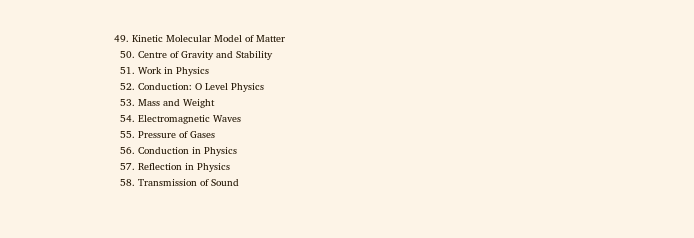49. Kinetic Molecular Model of Matter
  50. Centre of Gravity and Stability
  51. Work in Physics
  52. Conduction: O Level Physics
  53. Mass and Weight
  54. Electromagnetic Waves
  55. Pressure of Gases
  56. Conduction in Physics
  57. Reflection in Physics
  58. Transmission of Sound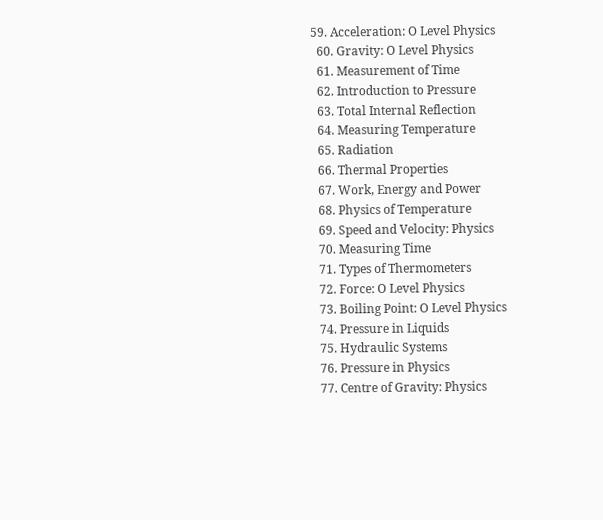59. Acceleration: O Level Physics
  60. Gravity: O Level Physics
  61. Measurement of Time
  62. Introduction to Pressure
  63. Total Internal Reflection
  64. Measuring Temperature
  65. Radiation
  66. Thermal Properties
  67. Work, Energy and Power
  68. Physics of Temperature
  69. Speed and Velocity: Physics
  70. Measuring Time
  71. Types of Thermometers
  72. Force: O Level Physics
  73. Boiling Point: O Level Physics
  74. Pressure in Liquids
  75. Hydraulic Systems
  76. Pressure in Physics
  77. Centre of Gravity: Physics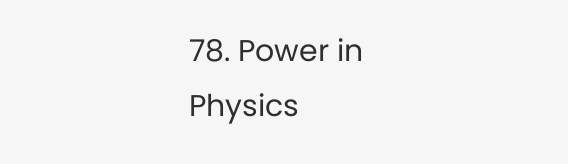78. Power in Physics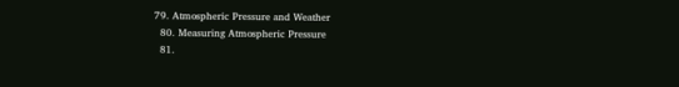79. Atmospheric Pressure and Weather
  80. Measuring Atmospheric Pressure
  81.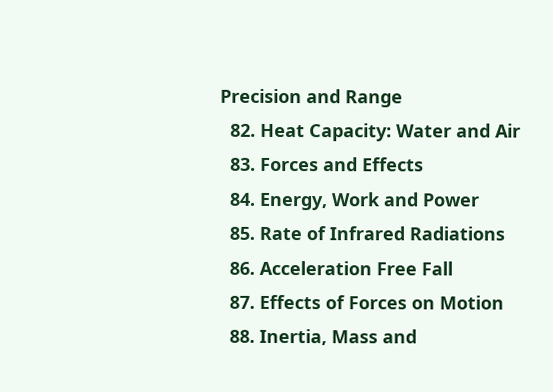Precision and Range
  82. Heat Capacity: Water and Air
  83. Forces and Effects
  84. Energy, Work and Power
  85. Rate of Infrared Radiations
  86. Acceleration Free Fall
  87. Effects of Forces on Motion
  88. Inertia, Mass and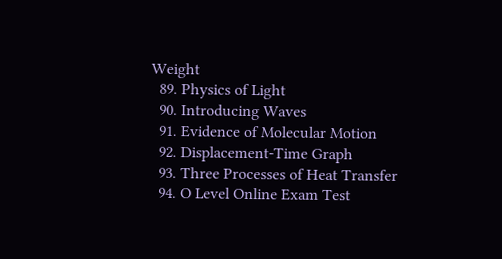Weight
  89. Physics of Light
  90. Introducing Waves
  91. Evidence of Molecular Motion
  92. Displacement-Time Graph
  93. Three Processes of Heat Transfer
  94. O Level Online Exam Test